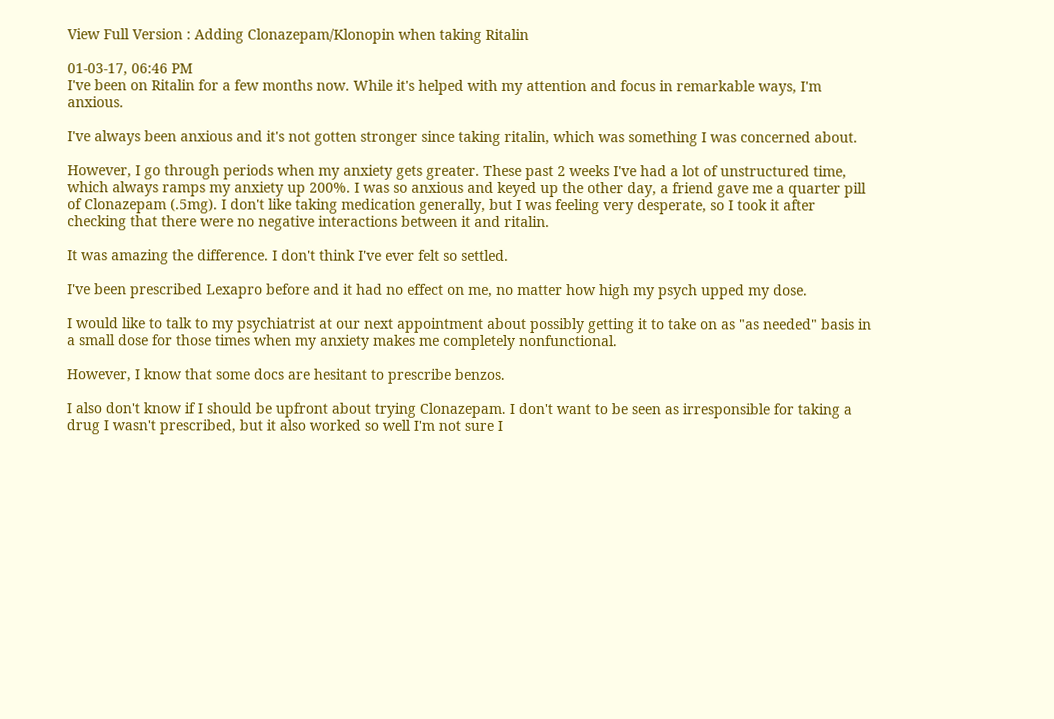View Full Version : Adding Clonazepam/Klonopin when taking Ritalin

01-03-17, 06:46 PM
I've been on Ritalin for a few months now. While it's helped with my attention and focus in remarkable ways, I'm anxious.

I've always been anxious and it's not gotten stronger since taking ritalin, which was something I was concerned about.

However, I go through periods when my anxiety gets greater. These past 2 weeks I've had a lot of unstructured time, which always ramps my anxiety up 200%. I was so anxious and keyed up the other day, a friend gave me a quarter pill of Clonazepam (.5mg). I don't like taking medication generally, but I was feeling very desperate, so I took it after checking that there were no negative interactions between it and ritalin.

It was amazing the difference. I don't think I've ever felt so settled.

I've been prescribed Lexapro before and it had no effect on me, no matter how high my psych upped my dose.

I would like to talk to my psychiatrist at our next appointment about possibly getting it to take on as "as needed" basis in a small dose for those times when my anxiety makes me completely nonfunctional.

However, I know that some docs are hesitant to prescribe benzos.

I also don't know if I should be upfront about trying Clonazepam. I don't want to be seen as irresponsible for taking a drug I wasn't prescribed, but it also worked so well I'm not sure I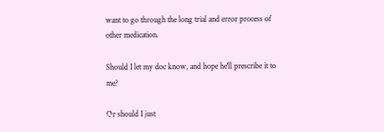want to go through the long trial and error process of other medication.

Should I let my doc know, and hope he'll prescribe it to me?

Or should I just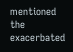mentioned the exacerbated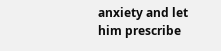anxiety and let him prescribe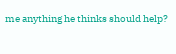me anything he thinks should help?